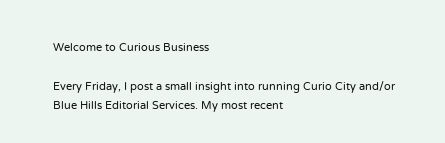Welcome to Curious Business

Every Friday, I post a small insight into running Curio City and/or Blue Hills Editorial Services. My most recent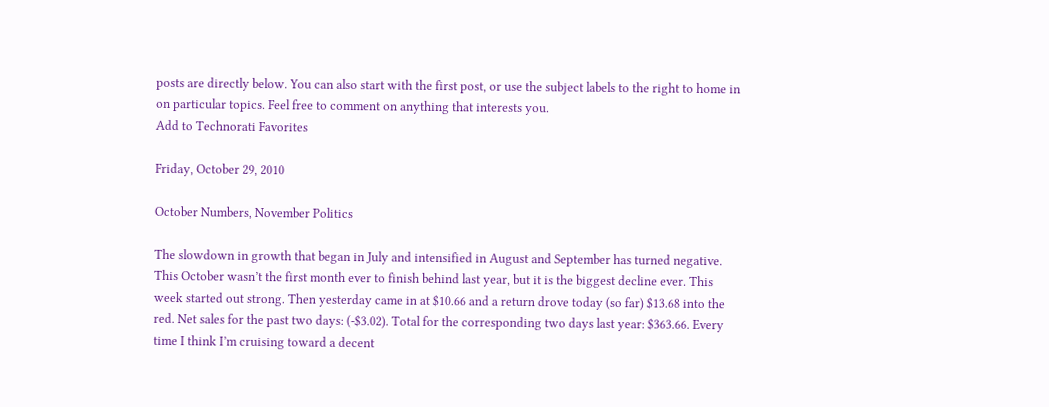posts are directly below. You can also start with the first post, or use the subject labels to the right to home in on particular topics. Feel free to comment on anything that interests you.
Add to Technorati Favorites

Friday, October 29, 2010

October Numbers, November Politics

The slowdown in growth that began in July and intensified in August and September has turned negative. This October wasn’t the first month ever to finish behind last year, but it is the biggest decline ever. This week started out strong. Then yesterday came in at $10.66 and a return drove today (so far) $13.68 into the red. Net sales for the past two days: (-$3.02). Total for the corresponding two days last year: $363.66. Every time I think I’m cruising toward a decent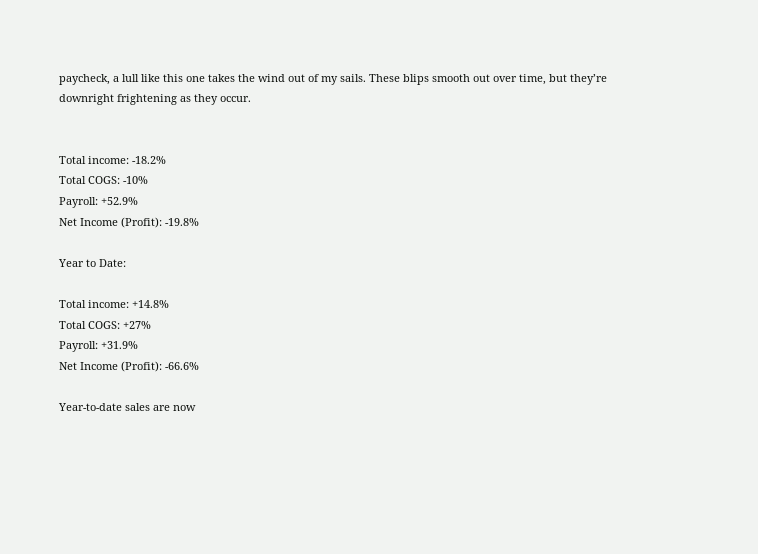paycheck, a lull like this one takes the wind out of my sails. These blips smooth out over time, but they’re downright frightening as they occur.


Total income: -18.2%
Total COGS: -10%
Payroll: +52.9%
Net Income (Profit): -19.8%

Year to Date:

Total income: +14.8%
Total COGS: +27%
Payroll: +31.9%
Net Income (Profit): -66.6%

Year-to-date sales are now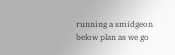running a smidgeon below plan as we go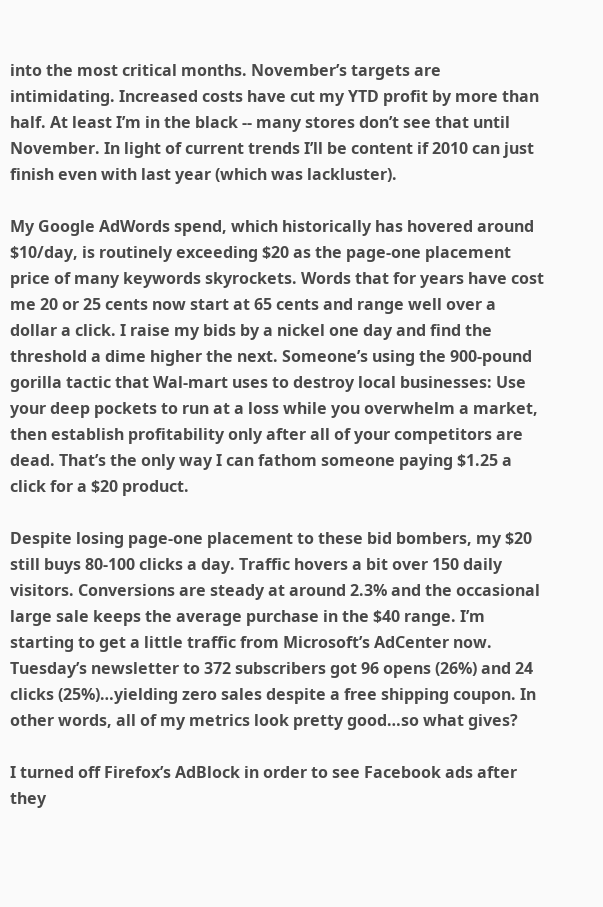into the most critical months. November’s targets are intimidating. Increased costs have cut my YTD profit by more than half. At least I’m in the black -- many stores don’t see that until November. In light of current trends I’ll be content if 2010 can just finish even with last year (which was lackluster).

My Google AdWords spend, which historically has hovered around $10/day, is routinely exceeding $20 as the page-one placement price of many keywords skyrockets. Words that for years have cost me 20 or 25 cents now start at 65 cents and range well over a dollar a click. I raise my bids by a nickel one day and find the threshold a dime higher the next. Someone’s using the 900-pound gorilla tactic that Wal-mart uses to destroy local businesses: Use your deep pockets to run at a loss while you overwhelm a market, then establish profitability only after all of your competitors are dead. That’s the only way I can fathom someone paying $1.25 a click for a $20 product.

Despite losing page-one placement to these bid bombers, my $20 still buys 80-100 clicks a day. Traffic hovers a bit over 150 daily visitors. Conversions are steady at around 2.3% and the occasional large sale keeps the average purchase in the $40 range. I’m starting to get a little traffic from Microsoft’s AdCenter now. Tuesday’s newsletter to 372 subscribers got 96 opens (26%) and 24 clicks (25%)…yielding zero sales despite a free shipping coupon. In other words, all of my metrics look pretty good…so what gives?

I turned off Firefox’s AdBlock in order to see Facebook ads after they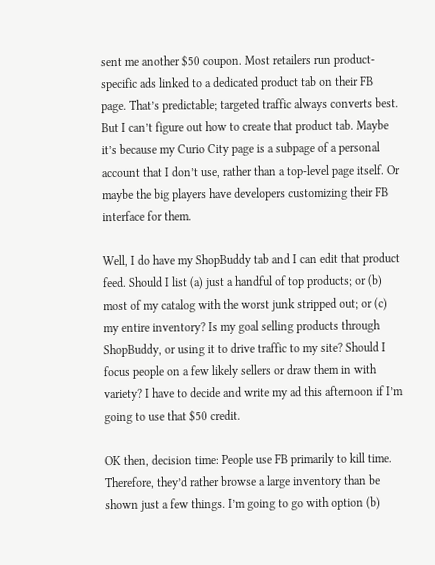sent me another $50 coupon. Most retailers run product-specific ads linked to a dedicated product tab on their FB page. That’s predictable; targeted traffic always converts best. But I can’t figure out how to create that product tab. Maybe it’s because my Curio City page is a subpage of a personal account that I don’t use, rather than a top-level page itself. Or maybe the big players have developers customizing their FB interface for them.

Well, I do have my ShopBuddy tab and I can edit that product feed. Should I list (a) just a handful of top products; or (b) most of my catalog with the worst junk stripped out; or (c) my entire inventory? Is my goal selling products through ShopBuddy, or using it to drive traffic to my site? Should I focus people on a few likely sellers or draw them in with variety? I have to decide and write my ad this afternoon if I’m going to use that $50 credit.

OK then, decision time: People use FB primarily to kill time. Therefore, they’d rather browse a large inventory than be shown just a few things. I’m going to go with option (b)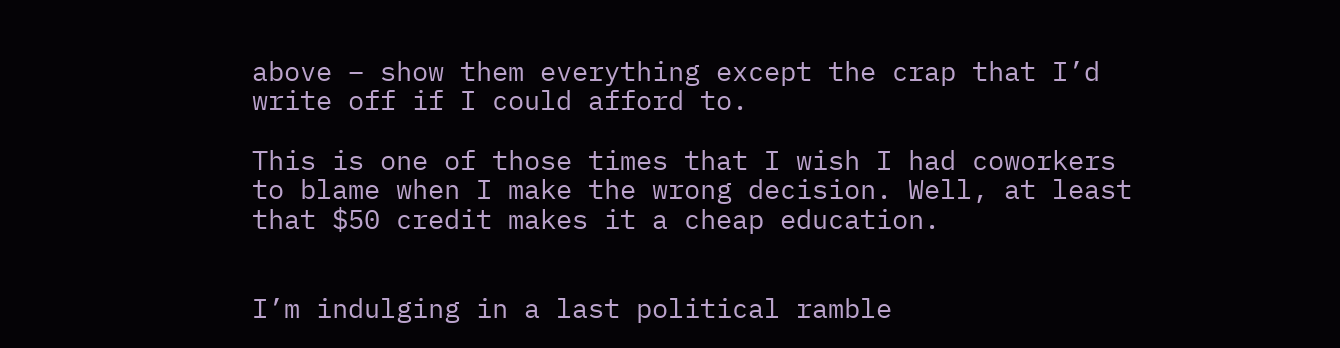above – show them everything except the crap that I’d write off if I could afford to.

This is one of those times that I wish I had coworkers to blame when I make the wrong decision. Well, at least that $50 credit makes it a cheap education.


I’m indulging in a last political ramble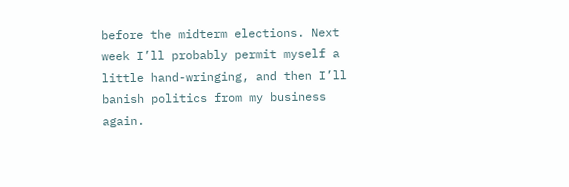before the midterm elections. Next week I’ll probably permit myself a little hand-wringing, and then I’ll banish politics from my business again.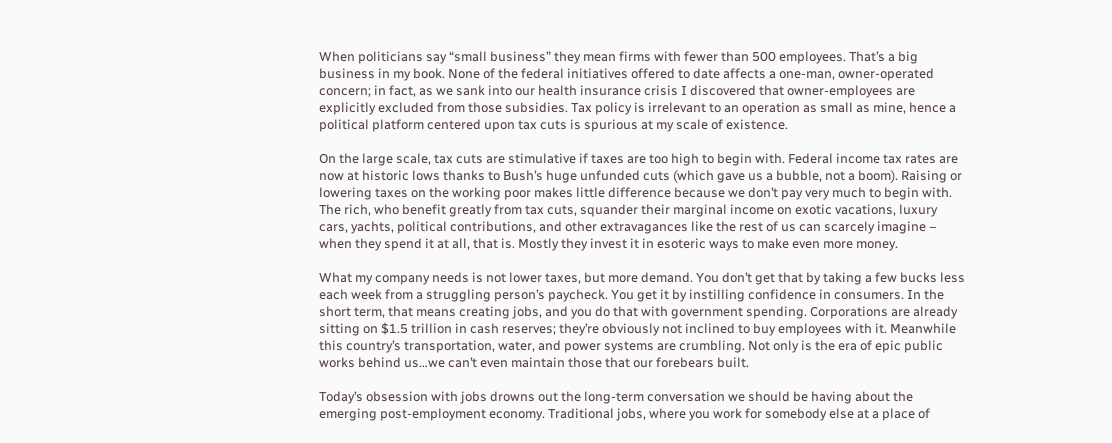When politicians say “small business” they mean firms with fewer than 500 employees. That’s a big business in my book. None of the federal initiatives offered to date affects a one-man, owner-operated concern; in fact, as we sank into our health insurance crisis I discovered that owner-employees are explicitly excluded from those subsidies. Tax policy is irrelevant to an operation as small as mine, hence a political platform centered upon tax cuts is spurious at my scale of existence.

On the large scale, tax cuts are stimulative if taxes are too high to begin with. Federal income tax rates are now at historic lows thanks to Bush’s huge unfunded cuts (which gave us a bubble, not a boom). Raising or lowering taxes on the working poor makes little difference because we don’t pay very much to begin with. The rich, who benefit greatly from tax cuts, squander their marginal income on exotic vacations, luxury cars, yachts, political contributions, and other extravagances like the rest of us can scarcely imagine – when they spend it at all, that is. Mostly they invest it in esoteric ways to make even more money.

What my company needs is not lower taxes, but more demand. You don’t get that by taking a few bucks less each week from a struggling person’s paycheck. You get it by instilling confidence in consumers. In the short term, that means creating jobs, and you do that with government spending. Corporations are already sitting on $1.5 trillion in cash reserves; they’re obviously not inclined to buy employees with it. Meanwhile this country’s transportation, water, and power systems are crumbling. Not only is the era of epic public works behind us…we can’t even maintain those that our forebears built.

Today’s obsession with jobs drowns out the long-term conversation we should be having about the emerging post-employment economy. Traditional jobs, where you work for somebody else at a place of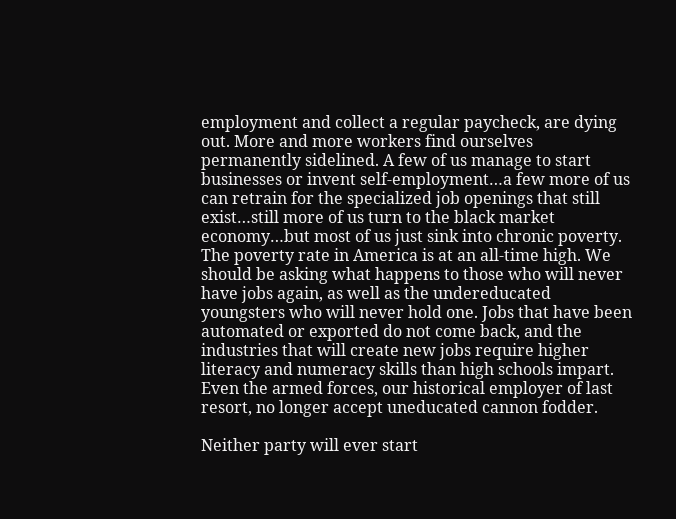employment and collect a regular paycheck, are dying out. More and more workers find ourselves permanently sidelined. A few of us manage to start businesses or invent self-employment…a few more of us can retrain for the specialized job openings that still exist…still more of us turn to the black market economy…but most of us just sink into chronic poverty. The poverty rate in America is at an all-time high. We should be asking what happens to those who will never have jobs again, as well as the undereducated youngsters who will never hold one. Jobs that have been automated or exported do not come back, and the industries that will create new jobs require higher literacy and numeracy skills than high schools impart. Even the armed forces, our historical employer of last resort, no longer accept uneducated cannon fodder.

Neither party will ever start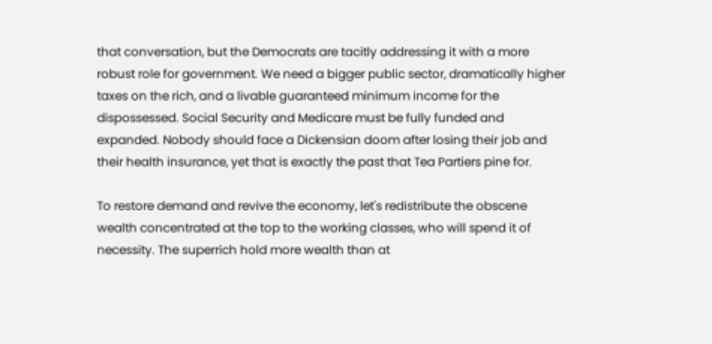that conversation, but the Democrats are tacitly addressing it with a more robust role for government. We need a bigger public sector, dramatically higher taxes on the rich, and a livable guaranteed minimum income for the dispossessed. Social Security and Medicare must be fully funded and expanded. Nobody should face a Dickensian doom after losing their job and their health insurance, yet that is exactly the past that Tea Partiers pine for.

To restore demand and revive the economy, let's redistribute the obscene wealth concentrated at the top to the working classes, who will spend it of necessity. The superrich hold more wealth than at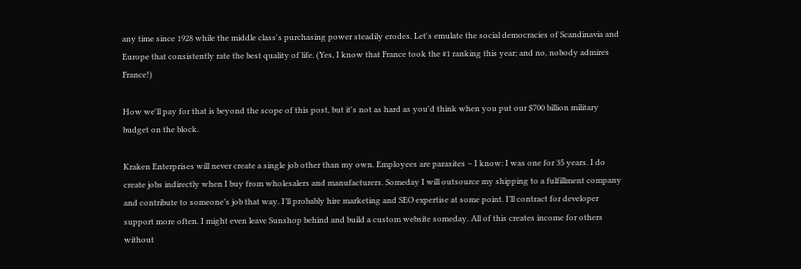any time since 1928 while the middle class's purchasing power steadily erodes. Let's emulate the social democracies of Scandinavia and Europe that consistently rate the best quality of life. (Yes, I know that France took the #1 ranking this year; and no, nobody admires France!)

How we'll pay for that is beyond the scope of this post, but it's not as hard as you'd think when you put our $700 billion military budget on the block.

Kraken Enterprises will never create a single job other than my own. Employees are parasites – I know: I was one for 35 years. I do create jobs indirectly when I buy from wholesalers and manufacturers. Someday I will outsource my shipping to a fulfillment company and contribute to someone’s job that way. I’ll probably hire marketing and SEO expertise at some point. I’ll contract for developer support more often. I might even leave Sunshop behind and build a custom website someday. All of this creates income for others without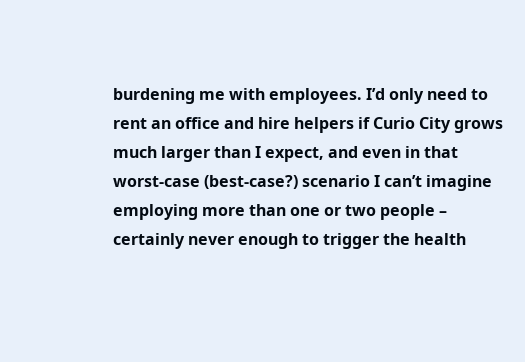burdening me with employees. I’d only need to rent an office and hire helpers if Curio City grows much larger than I expect, and even in that worst-case (best-case?) scenario I can’t imagine employing more than one or two people – certainly never enough to trigger the health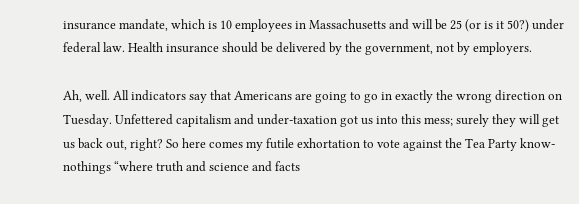insurance mandate, which is 10 employees in Massachusetts and will be 25 (or is it 50?) under federal law. Health insurance should be delivered by the government, not by employers.

Ah, well. All indicators say that Americans are going to go in exactly the wrong direction on Tuesday. Unfettered capitalism and under-taxation got us into this mess; surely they will get us back out, right? So here comes my futile exhortation to vote against the Tea Party know-nothings “where truth and science and facts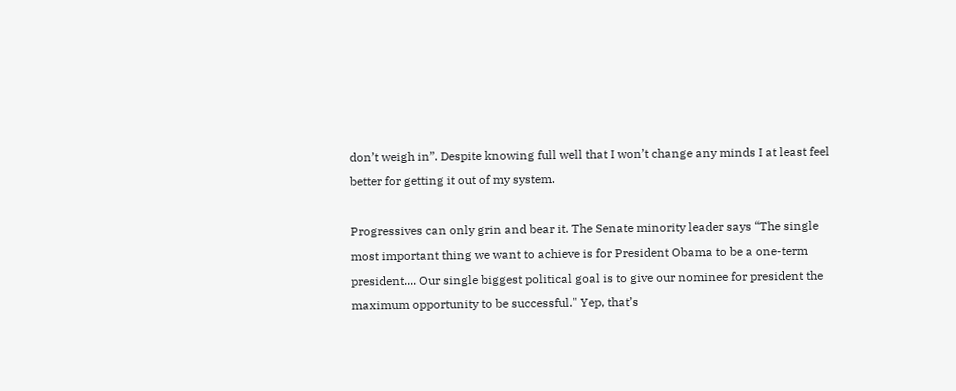don’t weigh in”. Despite knowing full well that I won’t change any minds I at least feel better for getting it out of my system.

Progressives can only grin and bear it. The Senate minority leader says “The single most important thing we want to achieve is for President Obama to be a one-term president.... Our single biggest political goal is to give our nominee for president the maximum opportunity to be successful." Yep, that’s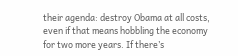their agenda: destroy Obama at all costs, even if that means hobbling the economy for two more years. If there’s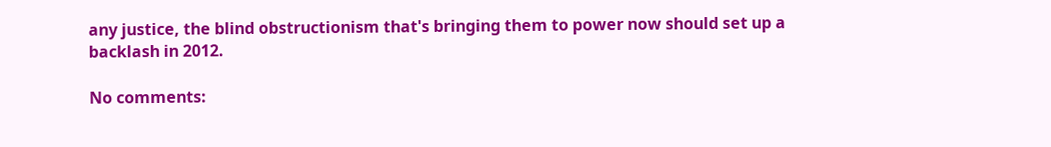any justice, the blind obstructionism that's bringing them to power now should set up a backlash in 2012.

No comments: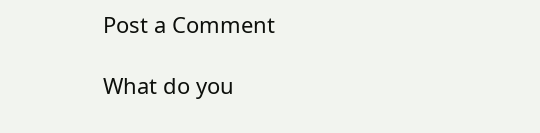Post a Comment

What do you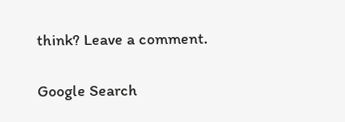think? Leave a comment.

Google Search